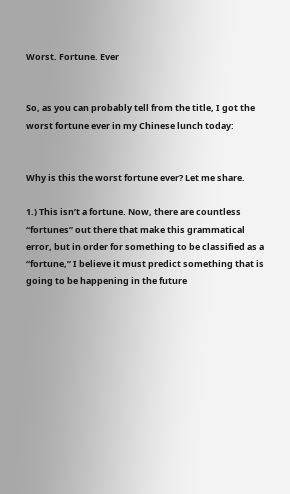Worst. Fortune. Ever


So, as you can probably tell from the title, I got the worst fortune ever in my Chinese lunch today:


Why is this the worst fortune ever? Let me share.

1.) This isn’t a fortune. Now, there are countless “fortunes” out there that make this grammatical error, but in order for something to be classified as a “fortune,” I believe it must predict something that is going to be happening in the future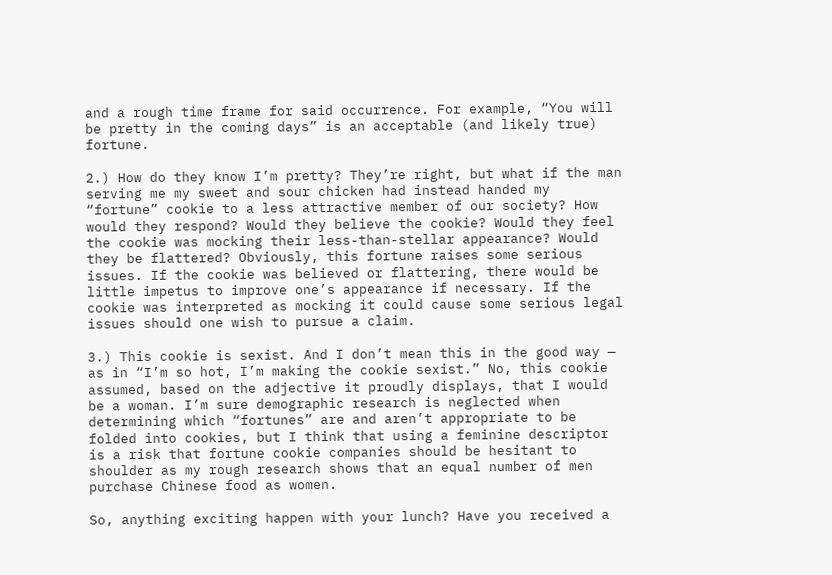and a rough time frame for said occurrence. For example, “You will be pretty in the coming days” is an acceptable (and likely true) fortune.

2.) How do they know I’m pretty? They’re right, but what if the man serving me my sweet and sour chicken had instead handed my “fortune” cookie to a less attractive member of our society? How would they respond? Would they believe the cookie? Would they feel the cookie was mocking their less-than-stellar appearance? Would they be flattered? Obviously, this fortune raises some serious issues. If the cookie was believed or flattering, there would be little impetus to improve one’s appearance if necessary. If the cookie was interpreted as mocking it could cause some serious legal issues should one wish to pursue a claim.

3.) This cookie is sexist. And I don’t mean this in the good way — as in “I’m so hot, I’m making the cookie sexist.” No, this cookie assumed, based on the adjective it proudly displays, that I would be a woman. I’m sure demographic research is neglected when determining which “fortunes” are and aren’t appropriate to be folded into cookies, but I think that using a feminine descriptor is a risk that fortune cookie companies should be hesitant to shoulder as my rough research shows that an equal number of men purchase Chinese food as women.

So, anything exciting happen with your lunch? Have you received a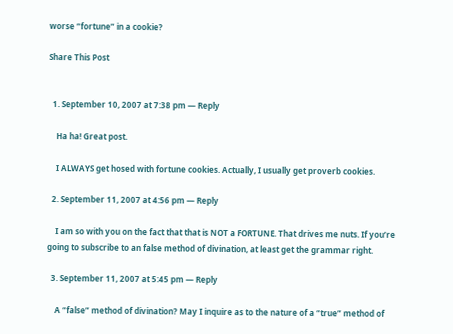worse “fortune” in a cookie?

Share This Post


  1. September 10, 2007 at 7:38 pm — Reply

    Ha ha! Great post.

    I ALWAYS get hosed with fortune cookies. Actually, I usually get proverb cookies.

  2. September 11, 2007 at 4:56 pm — Reply

    I am so with you on the fact that that is NOT a FORTUNE. That drives me nuts. If you’re going to subscribe to an false method of divination, at least get the grammar right.

  3. September 11, 2007 at 5:45 pm — Reply

    A “false” method of divination? May I inquire as to the nature of a “true” method of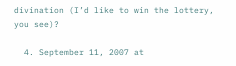divination (I’d like to win the lottery, you see)?

  4. September 11, 2007 at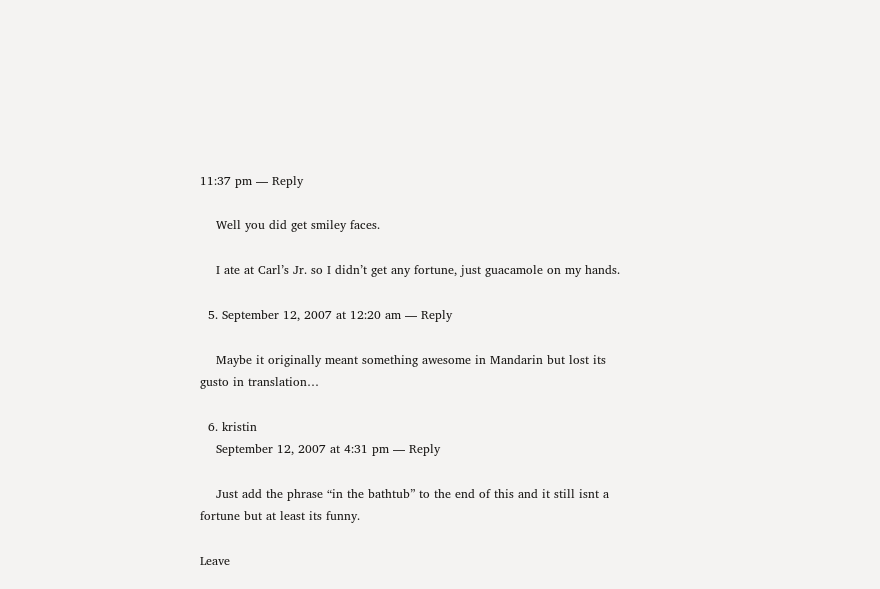11:37 pm — Reply

    Well you did get smiley faces.

    I ate at Carl’s Jr. so I didn’t get any fortune, just guacamole on my hands.

  5. September 12, 2007 at 12:20 am — Reply

    Maybe it originally meant something awesome in Mandarin but lost its gusto in translation…

  6. kristin
    September 12, 2007 at 4:31 pm — Reply

    Just add the phrase “in the bathtub” to the end of this and it still isnt a fortune but at least its funny.

Leave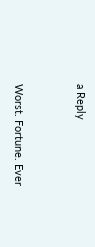a Reply


Worst. Fortune. Ever